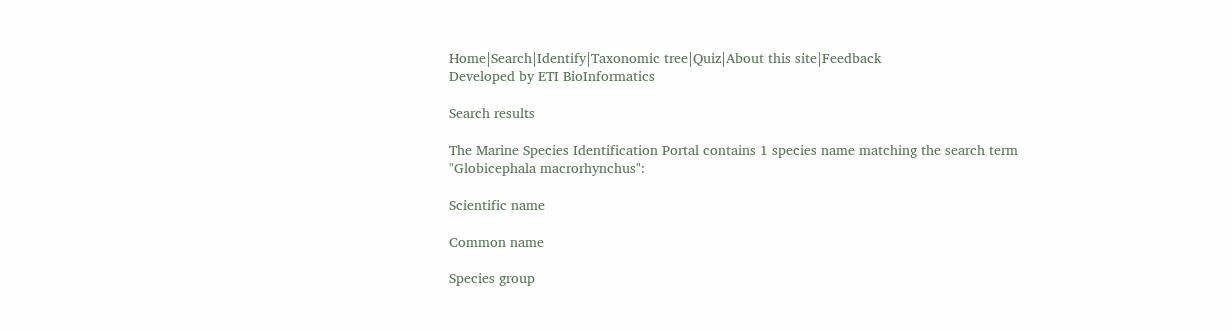Home|Search|Identify|Taxonomic tree|Quiz|About this site|Feedback
Developed by ETI BioInformatics

Search results

The Marine Species Identification Portal contains 1 species name matching the search term "Globicephala macrorhynchus":

Scientific name

Common name

Species group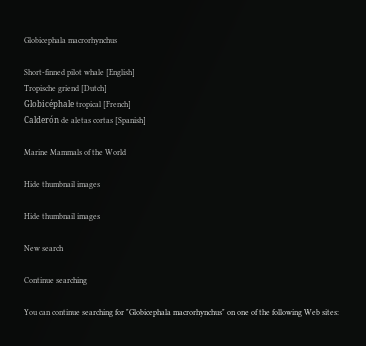Globicephala macrorhynchus

Short-finned pilot whale [English]
Tropische griend [Dutch]
Globicéphale tropical [French]
Calderón de aletas cortas [Spanish]

Marine Mammals of the World

Hide thumbnail images

Hide thumbnail images

New search

Continue searching

You can continue searching for "Globicephala macrorhynchus" on one of the following Web sites: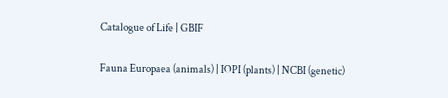Catalogue of Life | GBIF

Fauna Europaea (animals) | IOPI (plants) | NCBI (genetic)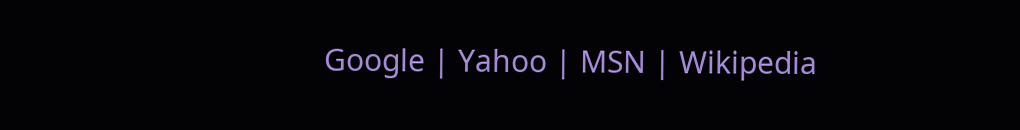Google | Yahoo | MSN | Wikipedia